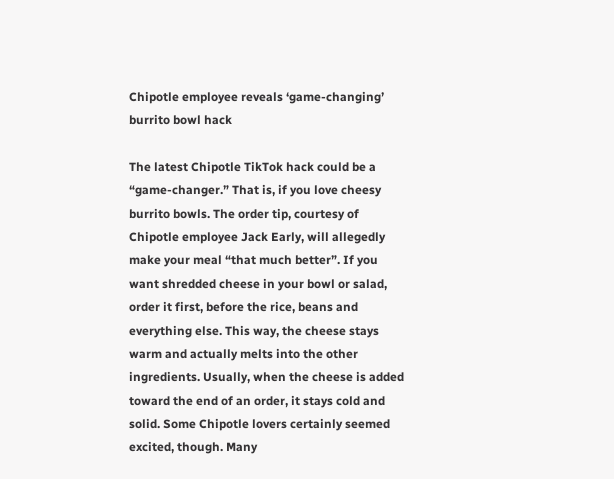Chipotle employee reveals ‘game-changing’ burrito bowl hack

The latest Chipotle TikTok hack could be a “game-changer.” That is, if you love cheesy burrito bowls. The order tip, courtesy of Chipotle employee Jack Early, will allegedly make your meal “that much better”. If you want shredded cheese in your bowl or salad, order it first, before the rice, beans and everything else. This way, the cheese stays warm and actually melts into the other ingredients. Usually, when the cheese is added toward the end of an order, it stays cold and solid. Some Chipotle lovers certainly seemed excited, though. Many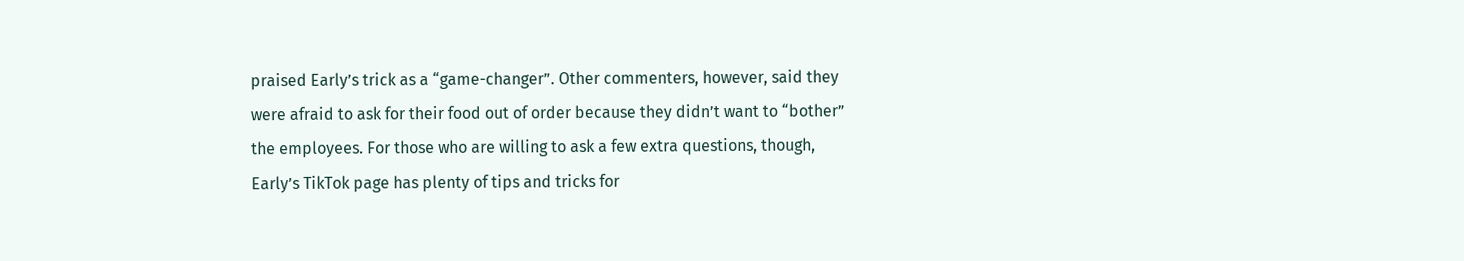praised Early’s trick as a “game-changer”. Other commenters, however, said they were afraid to ask for their food out of order because they didn’t want to “bother” the employees. For those who are willing to ask a few extra questions, though, Early’s TikTok page has plenty of tips and tricks for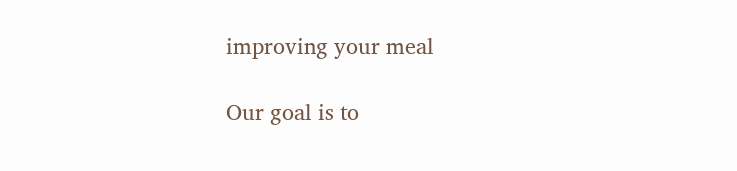improving your meal

Our goal is to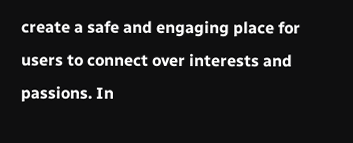create a safe and engaging place for users to connect over interests and passions. In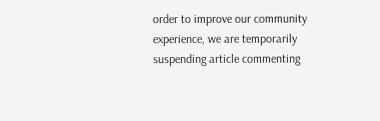order to improve our community experience, we are temporarily suspending article commenting